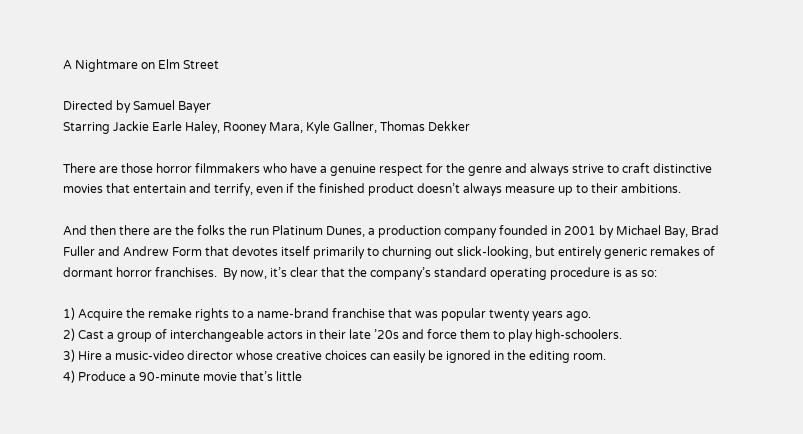A Nightmare on Elm Street

Directed by Samuel Bayer
Starring Jackie Earle Haley, Rooney Mara, Kyle Gallner, Thomas Dekker

There are those horror filmmakers who have a genuine respect for the genre and always strive to craft distinctive movies that entertain and terrify, even if the finished product doesn’t always measure up to their ambitions.

And then there are the folks the run Platinum Dunes, a production company founded in 2001 by Michael Bay, Brad Fuller and Andrew Form that devotes itself primarily to churning out slick-looking, but entirely generic remakes of dormant horror franchises.  By now, it’s clear that the company’s standard operating procedure is as so:

1) Acquire the remake rights to a name-brand franchise that was popular twenty years ago.
2) Cast a group of interchangeable actors in their late ’20s and force them to play high-schoolers.
3) Hire a music-video director whose creative choices can easily be ignored in the editing room.
4) Produce a 90-minute movie that’s little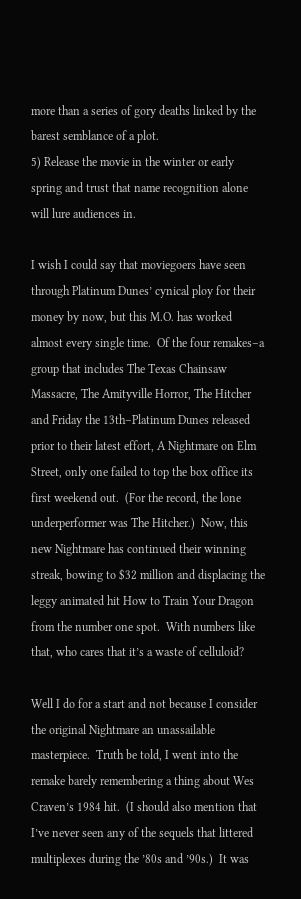more than a series of gory deaths linked by the barest semblance of a plot.
5) Release the movie in the winter or early spring and trust that name recognition alone will lure audiences in.

I wish I could say that moviegoers have seen through Platinum Dunes’ cynical ploy for their money by now, but this M.O. has worked almost every single time.  Of the four remakes–a group that includes The Texas Chainsaw Massacre, The Amityville Horror, The Hitcher and Friday the 13th–Platinum Dunes released prior to their latest effort, A Nightmare on Elm Street, only one failed to top the box office its first weekend out.  (For the record, the lone underperformer was The Hitcher.)  Now, this new Nightmare has continued their winning streak, bowing to $32 million and displacing the leggy animated hit How to Train Your Dragon from the number one spot.  With numbers like that, who cares that it’s a waste of celluloid?

Well I do for a start and not because I consider the original Nightmare an unassailable masterpiece.  Truth be told, I went into the remake barely remembering a thing about Wes Craven’s 1984 hit.  (I should also mention that I’ve never seen any of the sequels that littered multiplexes during the ’80s and ’90s.)  It was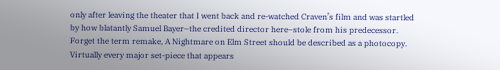only after leaving the theater that I went back and re-watched Craven’s film and was startled by how blatantly Samuel Bayer–the credited director here–stole from his predecessor.  Forget the term remake, A Nightmare on Elm Street should be described as a photocopy.  Virtually every major set-piece that appears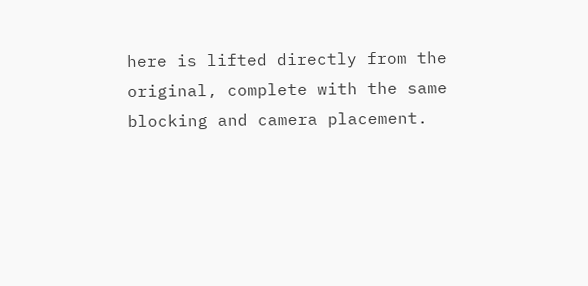here is lifted directly from the original, complete with the same blocking and camera placement.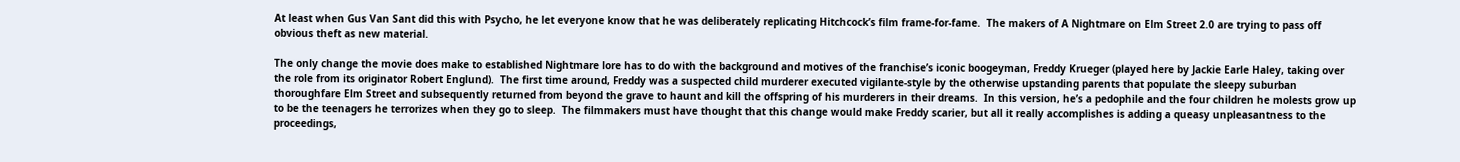At least when Gus Van Sant did this with Psycho, he let everyone know that he was deliberately replicating Hitchcock’s film frame-for-fame.  The makers of A Nightmare on Elm Street 2.0 are trying to pass off obvious theft as new material.

The only change the movie does make to established Nightmare lore has to do with the background and motives of the franchise’s iconic boogeyman, Freddy Krueger (played here by Jackie Earle Haley, taking over the role from its originator Robert Englund).  The first time around, Freddy was a suspected child murderer executed vigilante-style by the otherwise upstanding parents that populate the sleepy suburban thoroughfare Elm Street and subsequently returned from beyond the grave to haunt and kill the offspring of his murderers in their dreams.  In this version, he’s a pedophile and the four children he molests grow up to be the teenagers he terrorizes when they go to sleep.  The filmmakers must have thought that this change would make Freddy scarier, but all it really accomplishes is adding a queasy unpleasantness to the proceedings,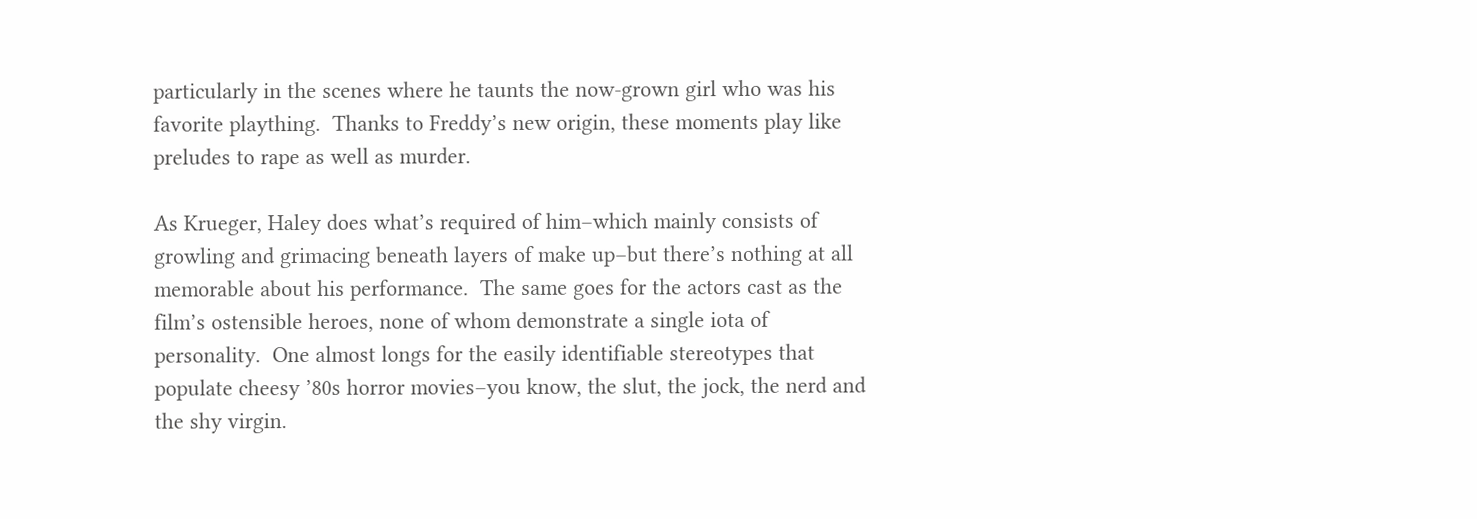particularly in the scenes where he taunts the now-grown girl who was his favorite plaything.  Thanks to Freddy’s new origin, these moments play like preludes to rape as well as murder.

As Krueger, Haley does what’s required of him–which mainly consists of growling and grimacing beneath layers of make up–but there’s nothing at all memorable about his performance.  The same goes for the actors cast as the film’s ostensible heroes, none of whom demonstrate a single iota of personality.  One almost longs for the easily identifiable stereotypes that populate cheesy ’80s horror movies–you know, the slut, the jock, the nerd and the shy virgin.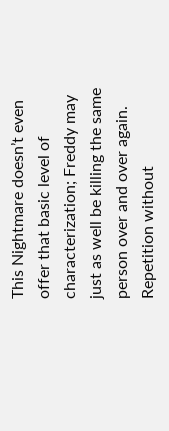This Nightmare doesn’t even offer that basic level of characterization; Freddy may just as well be killing the same person over and over again.  Repetition without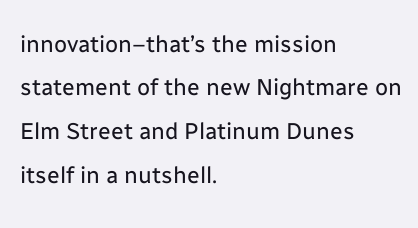innovation–that’s the mission statement of the new Nightmare on Elm Street and Platinum Dunes itself in a nutshell.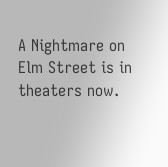A Nightmare on Elm Street is in theaters now.